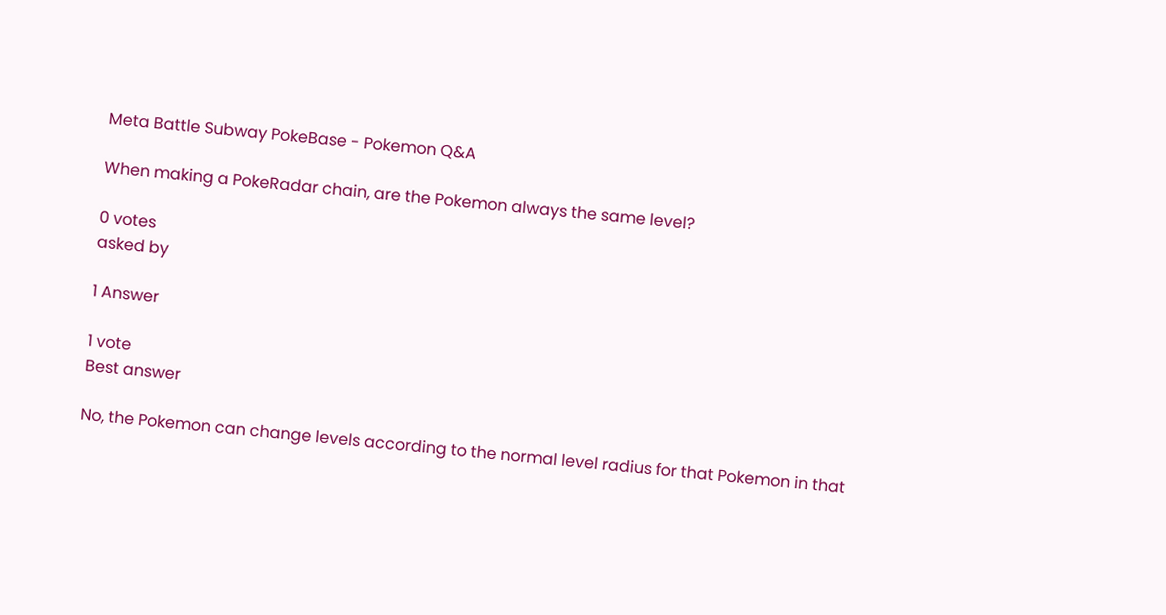Meta Battle Subway PokeBase - Pokemon Q&A

When making a PokeRadar chain, are the Pokemon always the same level?

0 votes
asked by

1 Answer

1 vote
Best answer

No, the Pokemon can change levels according to the normal level radius for that Pokemon in that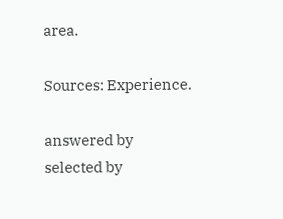area.

Sources: Experience.

answered by
selected by